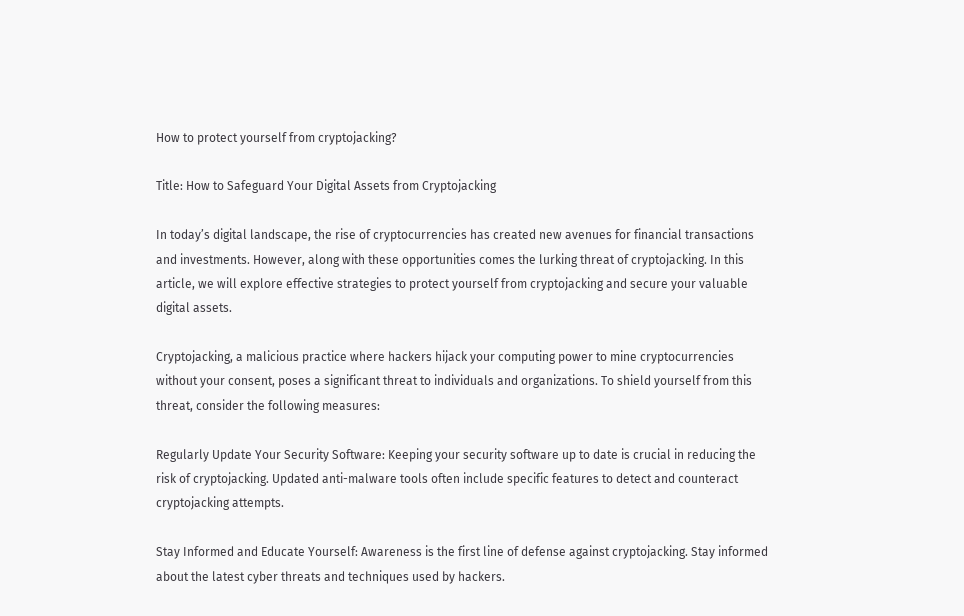How to protect yourself from cryptojacking?

Title: How to Safeguard Your Digital Assets from Cryptojacking

In today’s digital landscape, the rise of cryptocurrencies has created new avenues for financial transactions and investments. However, along with these opportunities comes the lurking threat of cryptojacking. In this article, we will explore effective strategies to protect yourself from cryptojacking and secure your valuable digital assets.

Cryptojacking, a malicious practice where hackers hijack your computing power to mine cryptocurrencies without your consent, poses a significant threat to individuals and organizations. To shield yourself from this threat, consider the following measures:

Regularly Update Your Security Software: Keeping your security software up to date is crucial in reducing the risk of cryptojacking. Updated anti-malware tools often include specific features to detect and counteract cryptojacking attempts.

Stay Informed and Educate Yourself: Awareness is the first line of defense against cryptojacking. Stay informed about the latest cyber threats and techniques used by hackers.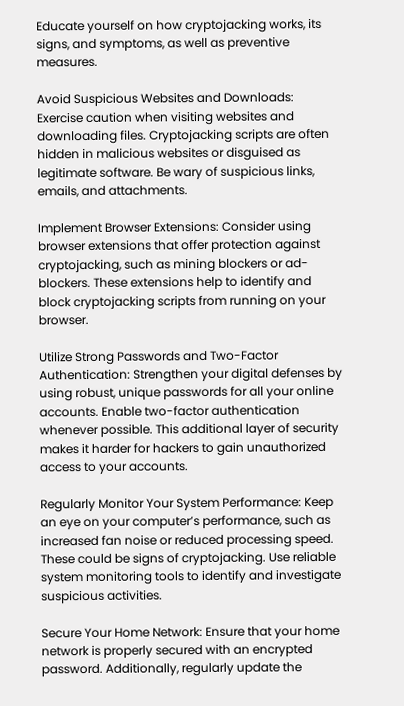Educate yourself on how cryptojacking works, its signs, and symptoms, as well as preventive measures.

Avoid Suspicious Websites and Downloads: Exercise caution when visiting websites and downloading files. Cryptojacking scripts are often hidden in malicious websites or disguised as legitimate software. Be wary of suspicious links, emails, and attachments.

Implement Browser Extensions: Consider using browser extensions that offer protection against cryptojacking, such as mining blockers or ad-blockers. These extensions help to identify and block cryptojacking scripts from running on your browser.

Utilize Strong Passwords and Two-Factor Authentication: Strengthen your digital defenses by using robust, unique passwords for all your online accounts. Enable two-factor authentication whenever possible. This additional layer of security makes it harder for hackers to gain unauthorized access to your accounts.

Regularly Monitor Your System Performance: Keep an eye on your computer’s performance, such as increased fan noise or reduced processing speed. These could be signs of cryptojacking. Use reliable system monitoring tools to identify and investigate suspicious activities.

Secure Your Home Network: Ensure that your home network is properly secured with an encrypted password. Additionally, regularly update the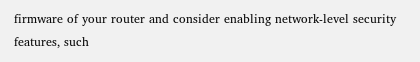firmware of your router and consider enabling network-level security features, such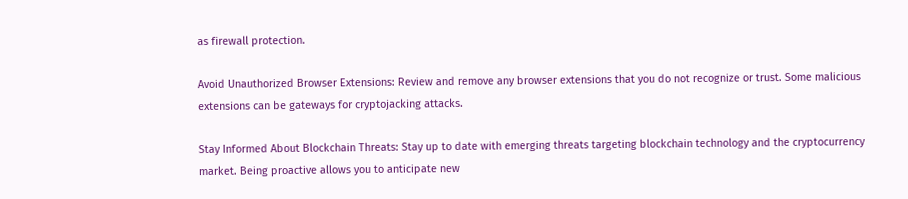as firewall protection.

Avoid Unauthorized Browser Extensions: Review and remove any browser extensions that you do not recognize or trust. Some malicious extensions can be gateways for cryptojacking attacks.

Stay Informed About Blockchain Threats: Stay up to date with emerging threats targeting blockchain technology and the cryptocurrency market. Being proactive allows you to anticipate new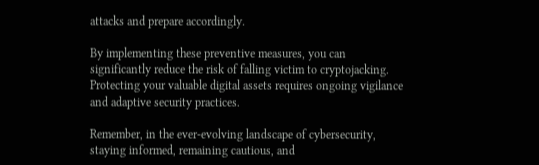attacks and prepare accordingly.

By implementing these preventive measures, you can significantly reduce the risk of falling victim to cryptojacking. Protecting your valuable digital assets requires ongoing vigilance and adaptive security practices.

Remember, in the ever-evolving landscape of cybersecurity, staying informed, remaining cautious, and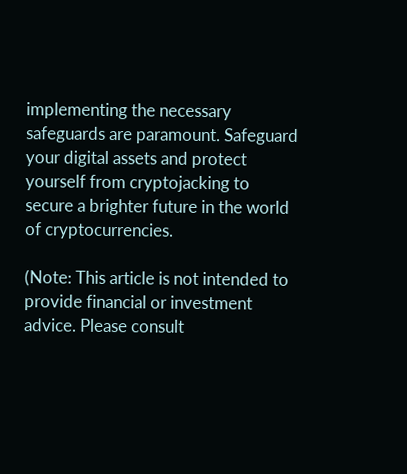implementing the necessary safeguards are paramount. Safeguard your digital assets and protect yourself from cryptojacking to secure a brighter future in the world of cryptocurrencies.

(Note: This article is not intended to provide financial or investment advice. Please consult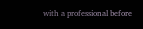with a professional before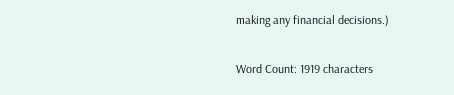making any financial decisions.)

Word Count: 1919 characters